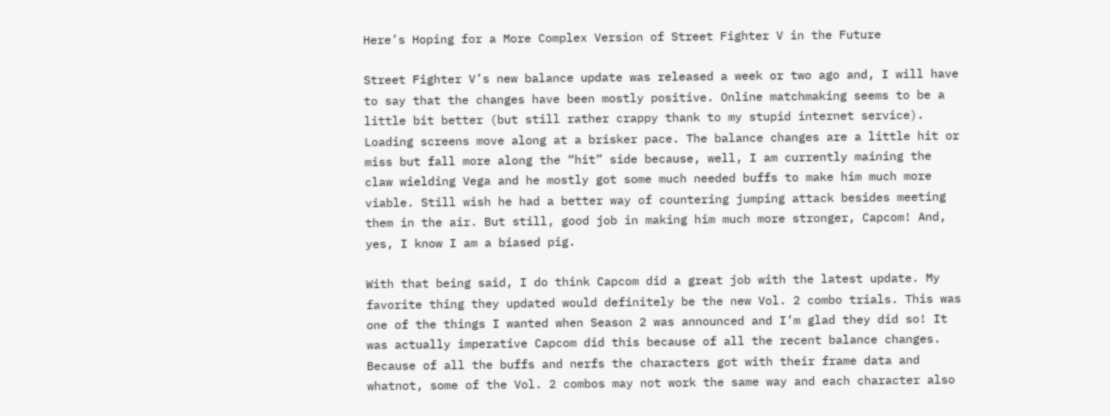Here’s Hoping for a More Complex Version of Street Fighter V in the Future

Street Fighter V’s new balance update was released a week or two ago and, I will have to say that the changes have been mostly positive. Online matchmaking seems to be a little bit better (but still rather crappy thank to my stupid internet service). Loading screens move along at a brisker pace. The balance changes are a little hit or miss but fall more along the “hit” side because, well, I am currently maining the claw wielding Vega and he mostly got some much needed buffs to make him much more viable. Still wish he had a better way of countering jumping attack besides meeting them in the air. But still, good job in making him much more stronger, Capcom! And, yes, I know I am a biased pig.

With that being said, I do think Capcom did a great job with the latest update. My favorite thing they updated would definitely be the new Vol. 2 combo trials. This was one of the things I wanted when Season 2 was announced and I’m glad they did so! It was actually imperative Capcom did this because of all the recent balance changes. Because of all the buffs and nerfs the characters got with their frame data and whatnot, some of the Vol. 2 combos may not work the same way and each character also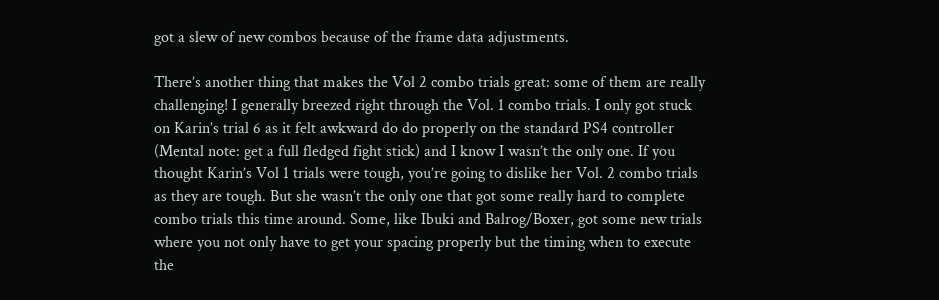got a slew of new combos because of the frame data adjustments.

There’s another thing that makes the Vol 2 combo trials great: some of them are really challenging! I generally breezed right through the Vol. 1 combo trials. I only got stuck on Karin’s trial 6 as it felt awkward do do properly on the standard PS4 controller (Mental note: get a full fledged fight stick) and I know I wasn’t the only one. If you thought Karin’s Vol 1 trials were tough, you’re going to dislike her Vol. 2 combo trials as they are tough. But she wasn’t the only one that got some really hard to complete combo trials this time around. Some, like Ibuki and Balrog/Boxer, got some new trials where you not only have to get your spacing properly but the timing when to execute the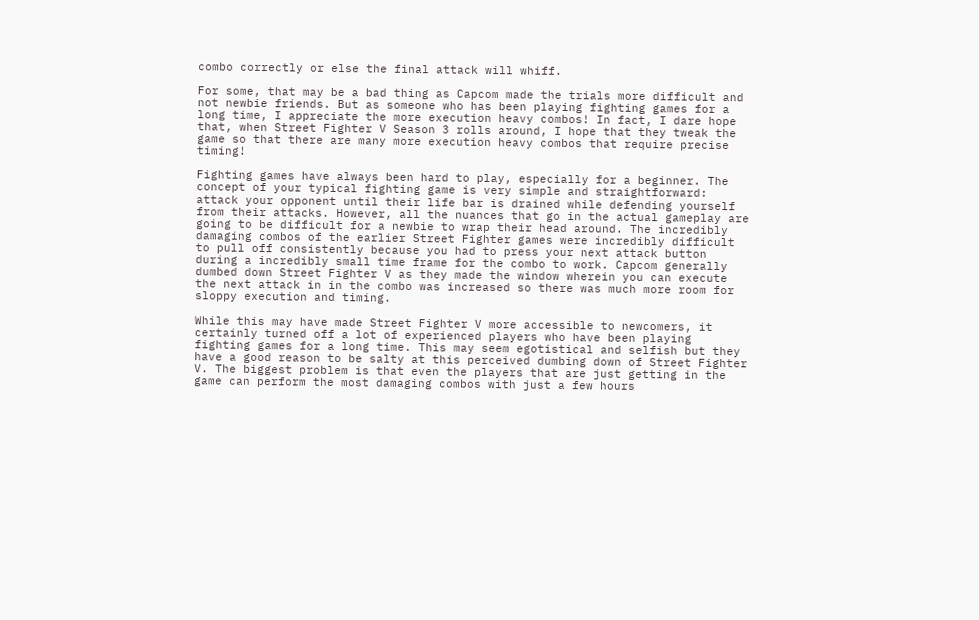combo correctly or else the final attack will whiff.

For some, that may be a bad thing as Capcom made the trials more difficult and not newbie friends. But as someone who has been playing fighting games for a long time, I appreciate the more execution heavy combos! In fact, I dare hope that, when Street Fighter V Season 3 rolls around, I hope that they tweak the game so that there are many more execution heavy combos that require precise timing!

Fighting games have always been hard to play, especially for a beginner. The concept of your typical fighting game is very simple and straightforward: attack your opponent until their life bar is drained while defending yourself from their attacks. However, all the nuances that go in the actual gameplay are going to be difficult for a newbie to wrap their head around. The incredibly damaging combos of the earlier Street Fighter games were incredibly difficult to pull off consistently because you had to press your next attack button during a incredibly small time frame for the combo to work. Capcom generally dumbed down Street Fighter V as they made the window wherein you can execute the next attack in in the combo was increased so there was much more room for sloppy execution and timing.

While this may have made Street Fighter V more accessible to newcomers, it certainly turned off a lot of experienced players who have been playing fighting games for a long time. This may seem egotistical and selfish but they have a good reason to be salty at this perceived dumbing down of Street Fighter V. The biggest problem is that even the players that are just getting in the game can perform the most damaging combos with just a few hours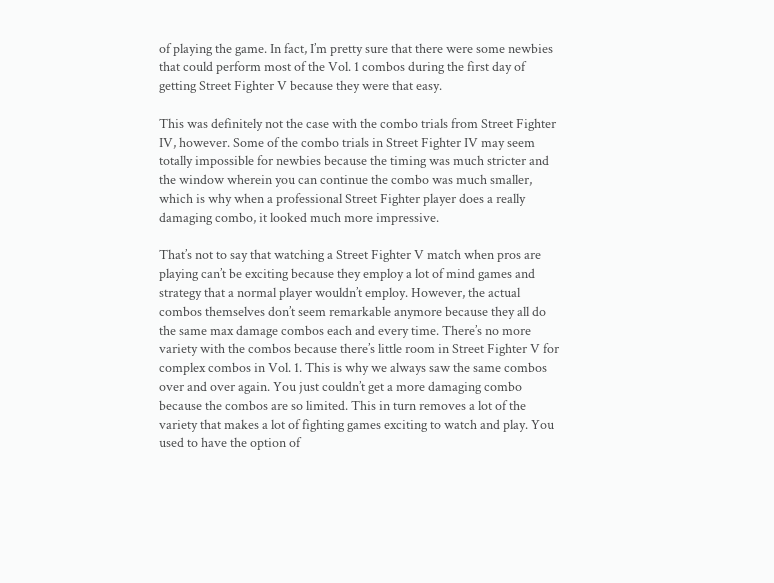of playing the game. In fact, I’m pretty sure that there were some newbies that could perform most of the Vol. 1 combos during the first day of getting Street Fighter V because they were that easy.

This was definitely not the case with the combo trials from Street Fighter IV, however. Some of the combo trials in Street Fighter IV may seem totally impossible for newbies because the timing was much stricter and the window wherein you can continue the combo was much smaller, which is why when a professional Street Fighter player does a really damaging combo, it looked much more impressive.

That’s not to say that watching a Street Fighter V match when pros are playing can’t be exciting because they employ a lot of mind games and strategy that a normal player wouldn’t employ. However, the actual combos themselves don’t seem remarkable anymore because they all do the same max damage combos each and every time. There’s no more variety with the combos because there’s little room in Street Fighter V for complex combos in Vol. 1. This is why we always saw the same combos over and over again. You just couldn’t get a more damaging combo because the combos are so limited. This in turn removes a lot of the variety that makes a lot of fighting games exciting to watch and play. You used to have the option of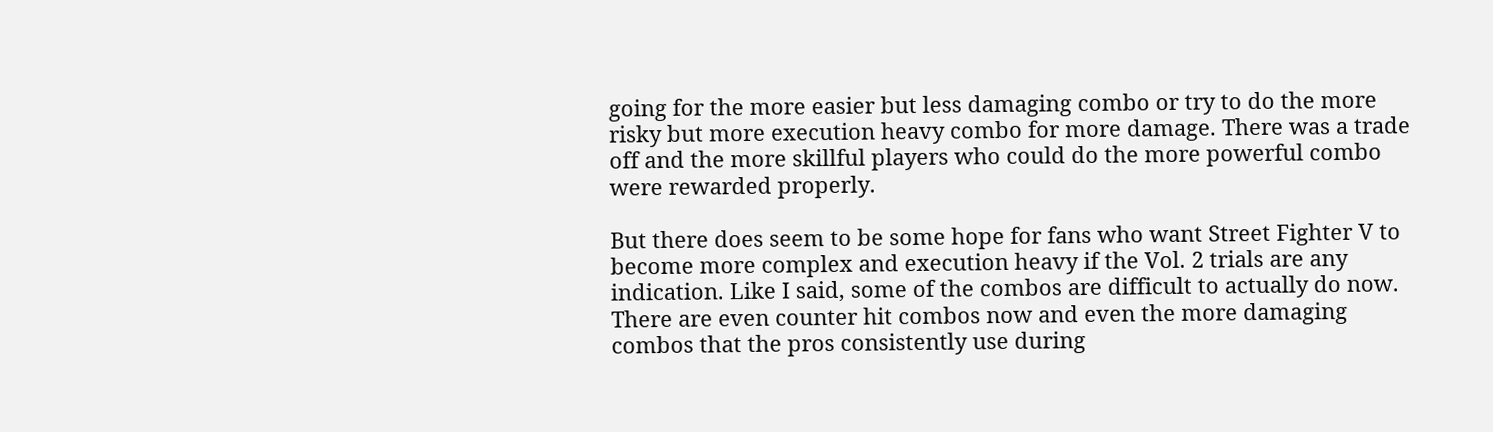going for the more easier but less damaging combo or try to do the more risky but more execution heavy combo for more damage. There was a trade off and the more skillful players who could do the more powerful combo were rewarded properly.

But there does seem to be some hope for fans who want Street Fighter V to become more complex and execution heavy if the Vol. 2 trials are any indication. Like I said, some of the combos are difficult to actually do now. There are even counter hit combos now and even the more damaging combos that the pros consistently use during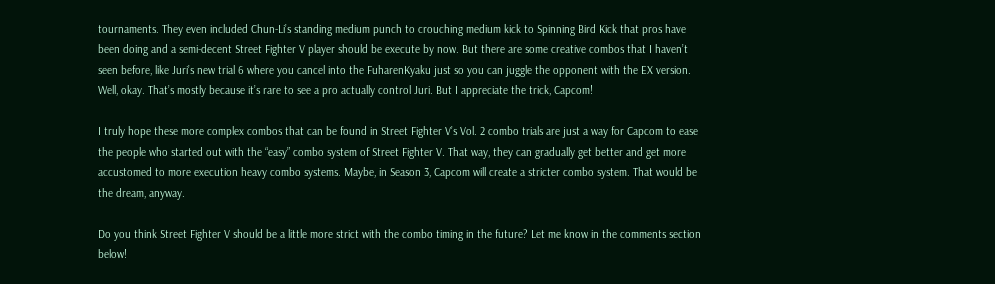tournaments. They even included Chun-Li’s standing medium punch to crouching medium kick to Spinning Bird Kick that pros have been doing and a semi-decent Street Fighter V player should be execute by now. But there are some creative combos that I haven’t seen before, like Juri’s new trial 6 where you cancel into the FuharenKyaku just so you can juggle the opponent with the EX version. Well, okay. That’s mostly because it’s rare to see a pro actually control Juri. But I appreciate the trick, Capcom!

I truly hope these more complex combos that can be found in Street Fighter V’s Vol. 2 combo trials are just a way for Capcom to ease the people who started out with the “easy” combo system of Street Fighter V. That way, they can gradually get better and get more accustomed to more execution heavy combo systems. Maybe, in Season 3, Capcom will create a stricter combo system. That would be the dream, anyway.

Do you think Street Fighter V should be a little more strict with the combo timing in the future? Let me know in the comments section below!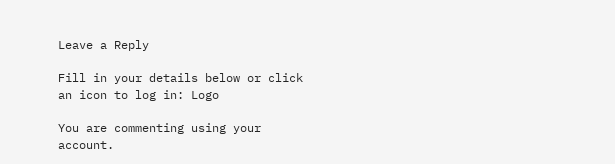Leave a Reply

Fill in your details below or click an icon to log in: Logo

You are commenting using your account.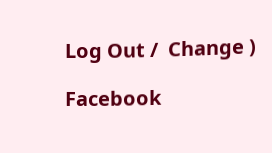Log Out /  Change )

Facebook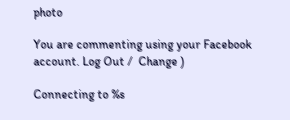photo

You are commenting using your Facebook account. Log Out /  Change )

Connecting to %s